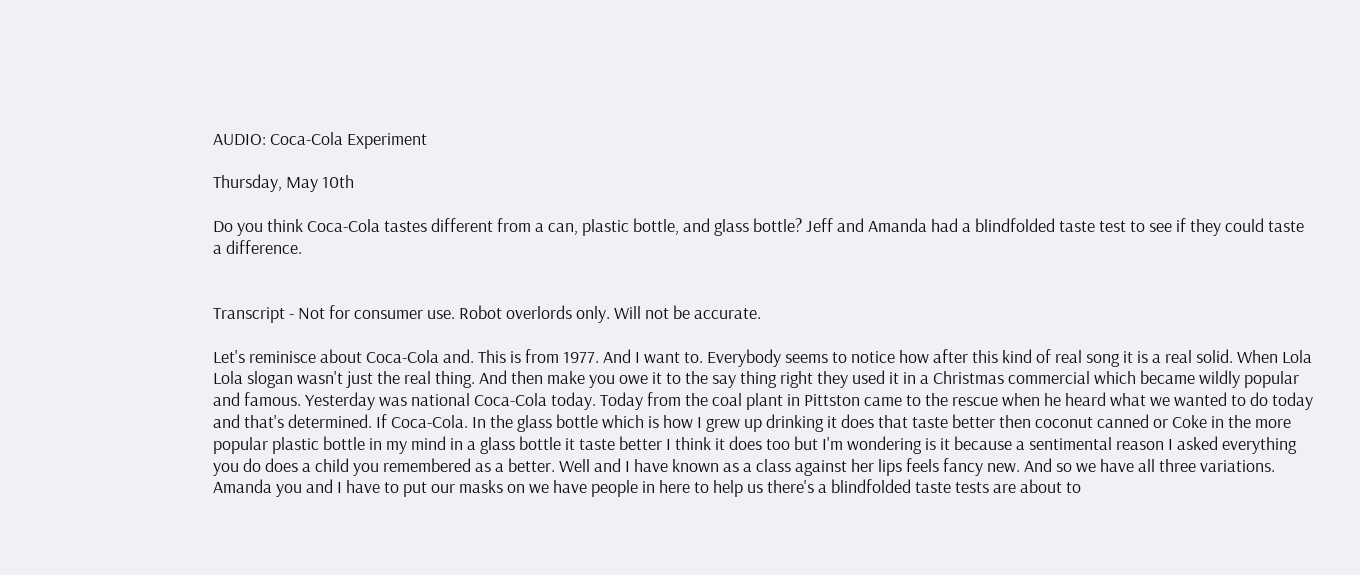AUDIO: Coca-Cola Experiment

Thursday, May 10th

Do you think Coca-Cola tastes different from a can, plastic bottle, and glass bottle? Jeff and Amanda had a blindfolded taste test to see if they could taste a difference.


Transcript - Not for consumer use. Robot overlords only. Will not be accurate.

Let's reminisce about Coca-Cola and. This is from 1977. And I want to. Everybody seems to notice how after this kind of real song it is a real solid. When Lola Lola slogan wasn't just the real thing. And then make you owe it to the say thing right they used it in a Christmas commercial which became wildly popular and famous. Yesterday was national Coca-Cola today. Today from the coal plant in Pittston came to the rescue when he heard what we wanted to do today and that's determined. If Coca-Cola. In the glass bottle which is how I grew up drinking it does that taste better then coconut canned or Coke in the more popular plastic bottle in my mind in a glass bottle it taste better I think it does too but I'm wondering is it because a sentimental reason I asked everything you do does a child you remembered as a better. Well and I have known as a class against her lips feels fancy new. And so we have all three variations. Amanda you and I have to put our masks on we have people in here to help us there's a blindfolded taste tests are about to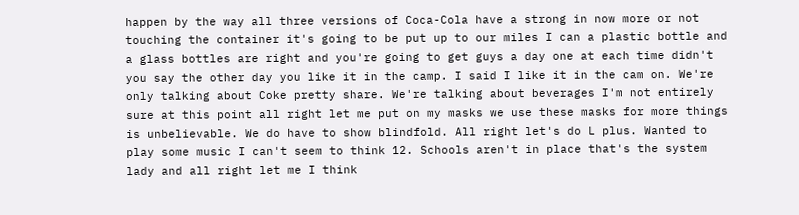happen by the way all three versions of Coca-Cola have a strong in now more or not touching the container it's going to be put up to our miles I can a plastic bottle and a glass bottles are right and you're going to get guys a day one at each time didn't you say the other day you like it in the camp. I said I like it in the cam on. We're only talking about Coke pretty share. We're talking about beverages I'm not entirely sure at this point all right let me put on my masks we use these masks for more things is unbelievable. We do have to show blindfold. All right let's do L plus. Wanted to play some music I can't seem to think 12. Schools aren't in place that's the system lady and all right let me I think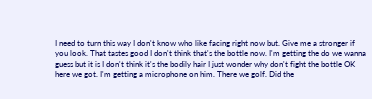I need to turn this way I don't know who like facing right now but. Give me a stronger if you look. That tastes good I don't think that's the bottle now. I'm getting the do we wanna guess but it is I don't think it's the bodily hair I just wonder why don't fight the bottle OK here we got. I'm getting a microphone on him. There we golf. Did the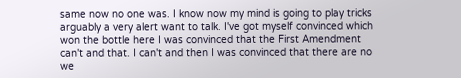same now no one was. I know now my mind is going to play tricks arguably a very alert want to talk. I've got myself convinced which won the bottle here I was convinced that the First Amendment can't and that. I can't and then I was convinced that there are no we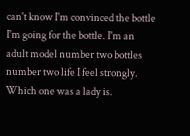can't know I'm convinced the bottle I'm going for the bottle. I'm an adult model number two bottles number two life I feel strongly. Which one was a lady is.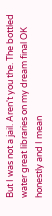But I was not a jail. Aren't you the. The bottled water great libraries on my dream final OK honestly and I mean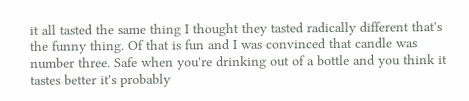it all tasted the same thing I thought they tasted radically different that's the funny thing. Of that is fun and I was convinced that candle was number three. Safe when you're drinking out of a bottle and you think it tastes better it's probably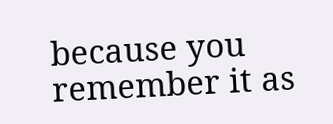because you remember it as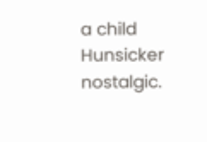a child Hunsicker nostalgic.